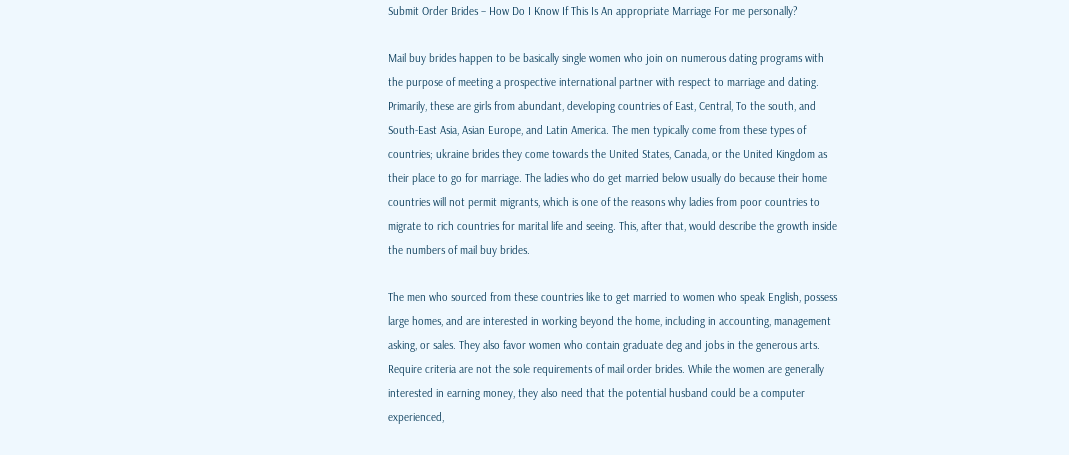Submit Order Brides – How Do I Know If This Is An appropriate Marriage For me personally?

Mail buy brides happen to be basically single women who join on numerous dating programs with the purpose of meeting a prospective international partner with respect to marriage and dating. Primarily, these are girls from abundant, developing countries of East, Central, To the south, and South-East Asia, Asian Europe, and Latin America. The men typically come from these types of countries; ukraine brides they come towards the United States, Canada, or the United Kingdom as their place to go for marriage. The ladies who do get married below usually do because their home countries will not permit migrants, which is one of the reasons why ladies from poor countries to migrate to rich countries for marital life and seeing. This, after that, would describe the growth inside the numbers of mail buy brides.

The men who sourced from these countries like to get married to women who speak English, possess large homes, and are interested in working beyond the home, including in accounting, management asking, or sales. They also favor women who contain graduate deg and jobs in the generous arts. Require criteria are not the sole requirements of mail order brides. While the women are generally interested in earning money, they also need that the potential husband could be a computer experienced,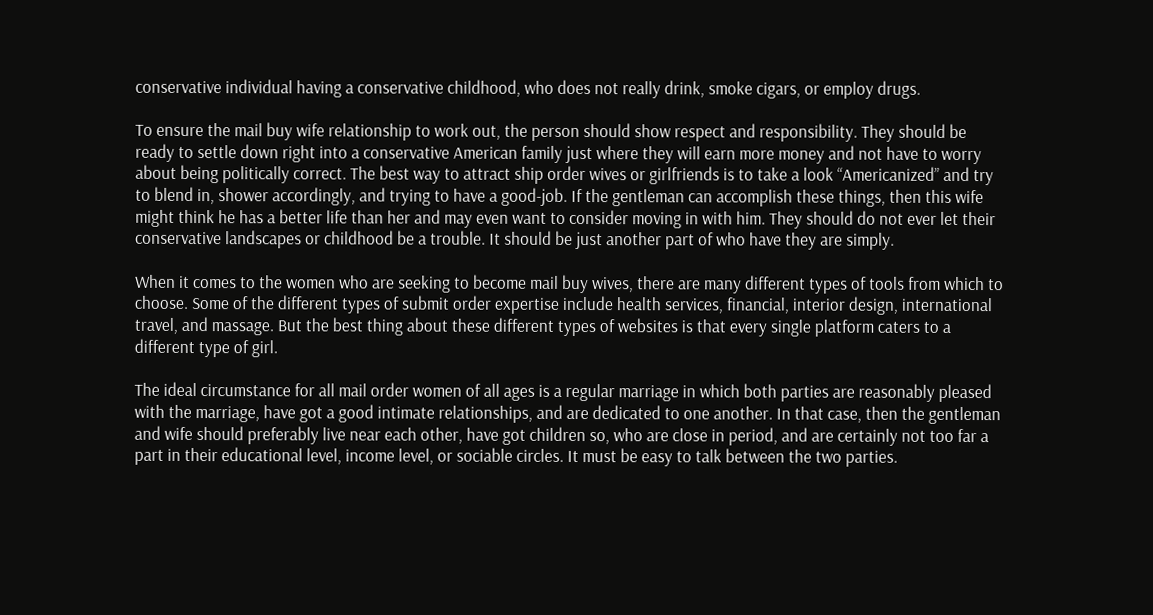conservative individual having a conservative childhood, who does not really drink, smoke cigars, or employ drugs.

To ensure the mail buy wife relationship to work out, the person should show respect and responsibility. They should be ready to settle down right into a conservative American family just where they will earn more money and not have to worry about being politically correct. The best way to attract ship order wives or girlfriends is to take a look “Americanized” and try to blend in, shower accordingly, and trying to have a good-job. If the gentleman can accomplish these things, then this wife might think he has a better life than her and may even want to consider moving in with him. They should do not ever let their conservative landscapes or childhood be a trouble. It should be just another part of who have they are simply.

When it comes to the women who are seeking to become mail buy wives, there are many different types of tools from which to choose. Some of the different types of submit order expertise include health services, financial, interior design, international travel, and massage. But the best thing about these different types of websites is that every single platform caters to a different type of girl.

The ideal circumstance for all mail order women of all ages is a regular marriage in which both parties are reasonably pleased with the marriage, have got a good intimate relationships, and are dedicated to one another. In that case, then the gentleman and wife should preferably live near each other, have got children so, who are close in period, and are certainly not too far a part in their educational level, income level, or sociable circles. It must be easy to talk between the two parties.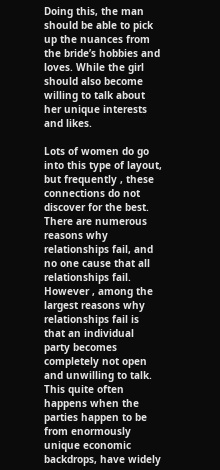Doing this, the man should be able to pick up the nuances from the bride’s hobbies and loves. While the girl should also become willing to talk about her unique interests and likes.

Lots of women do go into this type of layout, but frequently , these connections do not discover for the best. There are numerous reasons why relationships fail, and no one cause that all relationships fail. However , among the largest reasons why relationships fail is that an individual party becomes completely not open and unwilling to talk. This quite often happens when the parties happen to be from enormously unique economic backdrops, have widely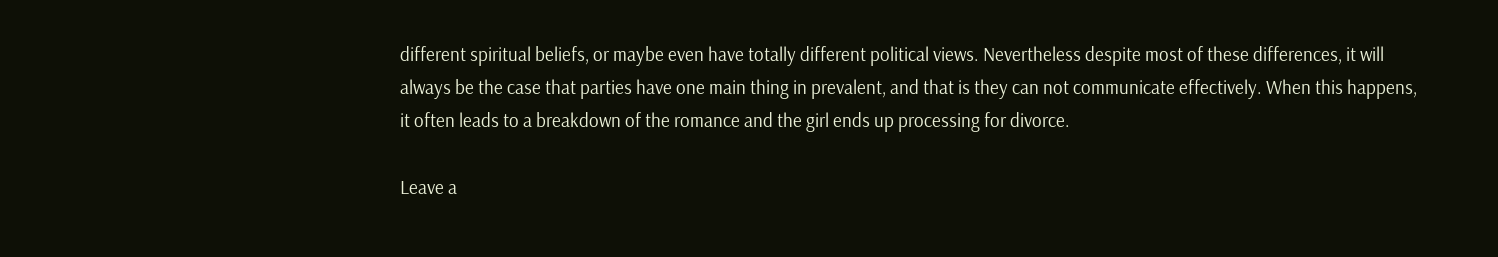different spiritual beliefs, or maybe even have totally different political views. Nevertheless despite most of these differences, it will always be the case that parties have one main thing in prevalent, and that is they can not communicate effectively. When this happens, it often leads to a breakdown of the romance and the girl ends up processing for divorce.

Leave a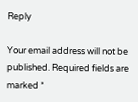Reply

Your email address will not be published. Required fields are marked *